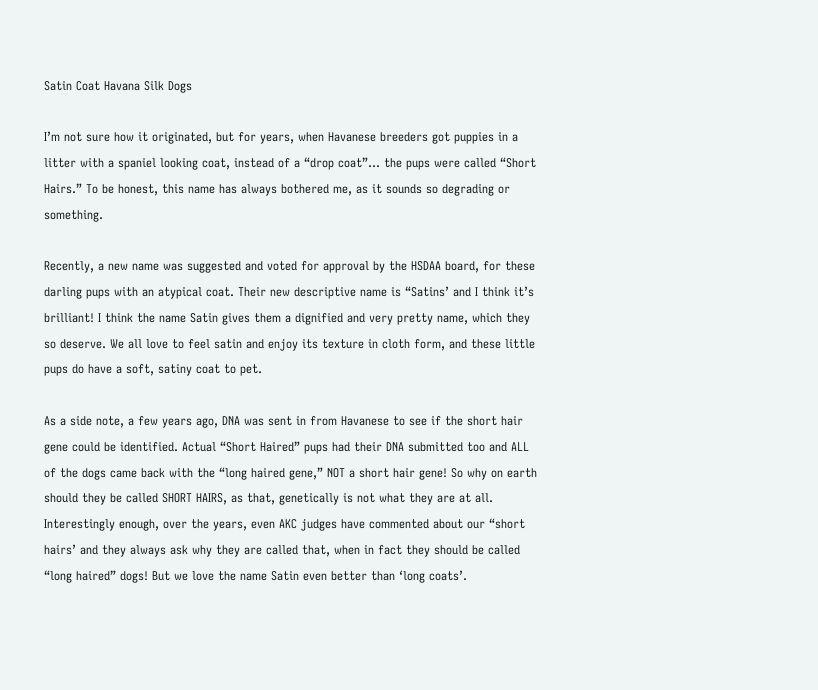Satin Coat Havana Silk Dogs

I’m not sure how it originated, but for years, when Havanese breeders got puppies in a litter with a spaniel looking coat, instead of a “drop coat”… the pups were called “Short Hairs.” To be honest, this name has always bothered me, as it sounds so degrading or something.

Recently, a new name was suggested and voted for approval by the HSDAA board, for these darling pups with an atypical coat. Their new descriptive name is “Satins’ and I think it’s brilliant! I think the name Satin gives them a dignified and very pretty name, which they so deserve. We all love to feel satin and enjoy its texture in cloth form, and these little pups do have a soft, satiny coat to pet.

As a side note, a few years ago, DNA was sent in from Havanese to see if the short hair gene could be identified. Actual “Short Haired” pups had their DNA submitted too and ALL of the dogs came back with the “long haired gene,” NOT a short hair gene! So why on earth should they be called SHORT HAIRS, as that, genetically is not what they are at all. Interestingly enough, over the years, even AKC judges have commented about our “short hairs’ and they always ask why they are called that, when in fact they should be called “long haired” dogs! But we love the name Satin even better than ‘long coats’.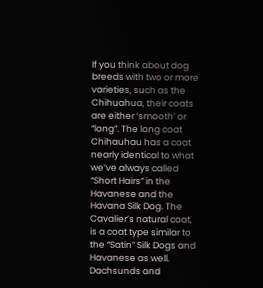If you think about dog breeds with two or more varieties, such as the Chihuahua, their coats are either ‘smooth’ or “long”. The long coat Chihauhau has a coat nearly identical to what we’ve always called “Short Hairs” in the Havanese and the Havana Silk Dog. The Cavalier’s natural coat, is a coat type similar to the “Satin” Silk Dogs and Havanese as well. Dachsunds and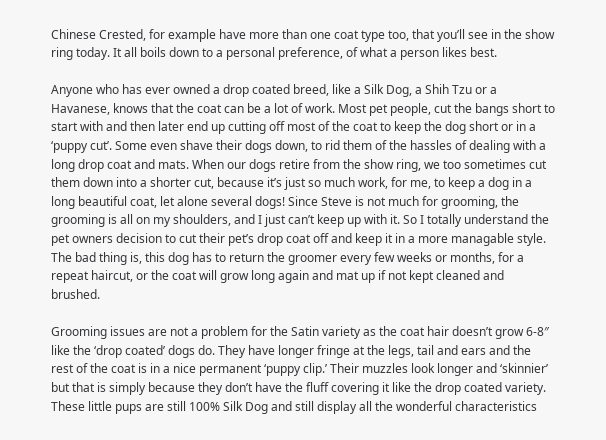Chinese Crested, for example have more than one coat type too, that you’ll see in the show ring today. It all boils down to a personal preference, of what a person likes best.

Anyone who has ever owned a drop coated breed, like a Silk Dog, a Shih Tzu or a Havanese, knows that the coat can be a lot of work. Most pet people, cut the bangs short to start with and then later end up cutting off most of the coat to keep the dog short or in a ‘puppy cut’. Some even shave their dogs down, to rid them of the hassles of dealing with a long drop coat and mats. When our dogs retire from the show ring, we too sometimes cut them down into a shorter cut, because it’s just so much work, for me, to keep a dog in a long beautiful coat, let alone several dogs! Since Steve is not much for grooming, the grooming is all on my shoulders, and I just can’t keep up with it. So I totally understand the pet owners decision to cut their pet’s drop coat off and keep it in a more managable style. The bad thing is, this dog has to return the groomer every few weeks or months, for a repeat haircut, or the coat will grow long again and mat up if not kept cleaned and brushed.

Grooming issues are not a problem for the Satin variety as the coat hair doesn’t grow 6-8″ like the ‘drop coated’ dogs do. They have longer fringe at the legs, tail and ears and the rest of the coat is in a nice permanent ‘puppy clip.’ Their muzzles look longer and ‘skinnier’ but that is simply because they don’t have the fluff covering it like the drop coated variety. These little pups are still 100% Silk Dog and still display all the wonderful characteristics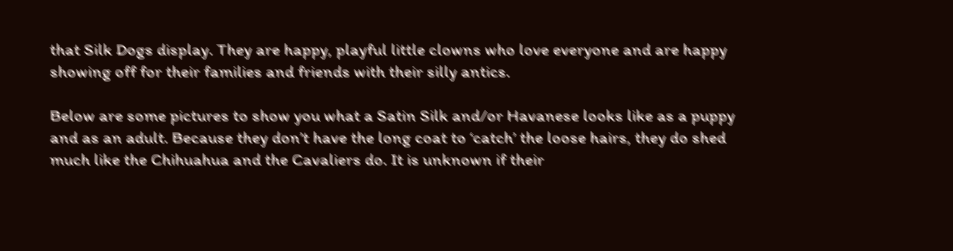that Silk Dogs display. They are happy, playful little clowns who love everyone and are happy showing off for their families and friends with their silly antics.

Below are some pictures to show you what a Satin Silk and/or Havanese looks like as a puppy and as an adult. Because they don’t have the long coat to ‘catch’ the loose hairs, they do shed much like the Chihuahua and the Cavaliers do. It is unknown if their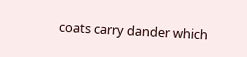coats carry dander which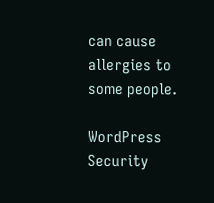can cause allergies to some people.

WordPress Security